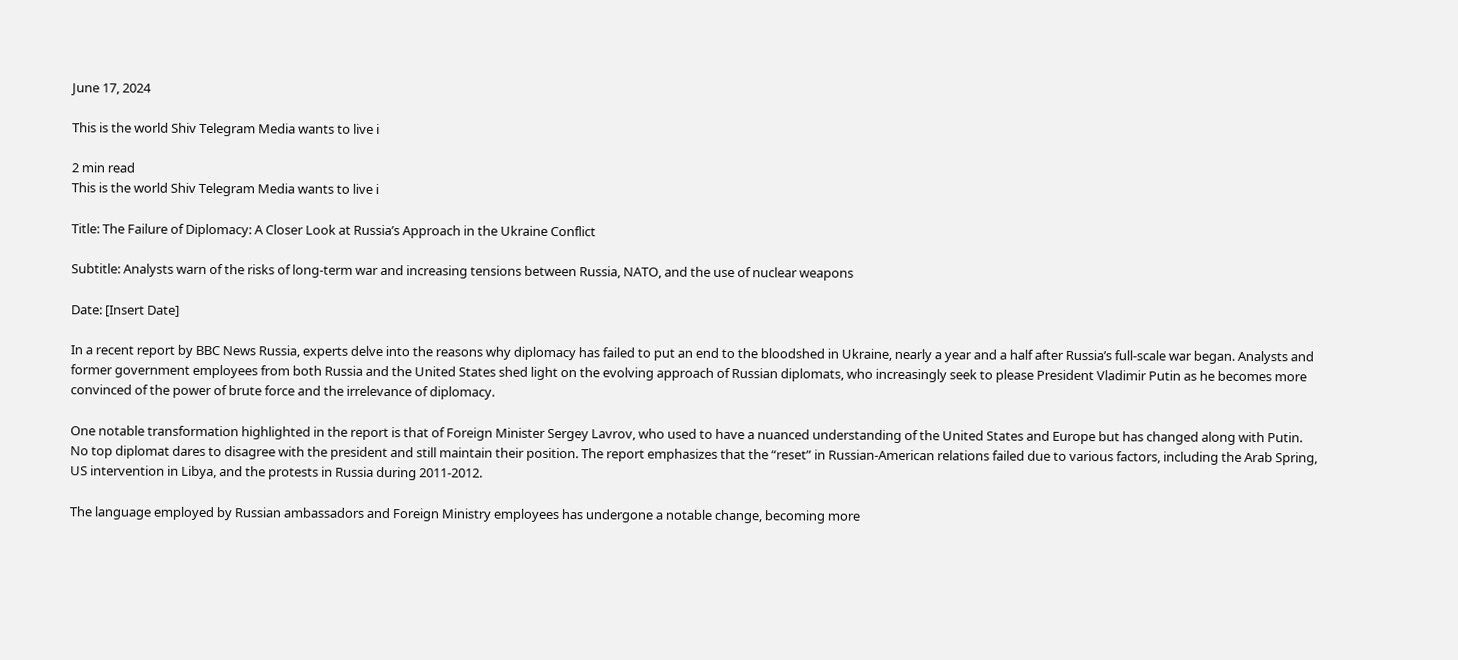June 17, 2024

This is the world Shiv Telegram Media wants to live i

2 min read
This is the world Shiv Telegram Media wants to live i

Title: The Failure of Diplomacy: A Closer Look at Russia’s Approach in the Ukraine Conflict

Subtitle: Analysts warn of the risks of long-term war and increasing tensions between Russia, NATO, and the use of nuclear weapons

Date: [Insert Date]

In a recent report by BBC News Russia, experts delve into the reasons why diplomacy has failed to put an end to the bloodshed in Ukraine, nearly a year and a half after Russia’s full-scale war began. Analysts and former government employees from both Russia and the United States shed light on the evolving approach of Russian diplomats, who increasingly seek to please President Vladimir Putin as he becomes more convinced of the power of brute force and the irrelevance of diplomacy.

One notable transformation highlighted in the report is that of Foreign Minister Sergey Lavrov, who used to have a nuanced understanding of the United States and Europe but has changed along with Putin. No top diplomat dares to disagree with the president and still maintain their position. The report emphasizes that the “reset” in Russian-American relations failed due to various factors, including the Arab Spring, US intervention in Libya, and the protests in Russia during 2011-2012.

The language employed by Russian ambassadors and Foreign Ministry employees has undergone a notable change, becoming more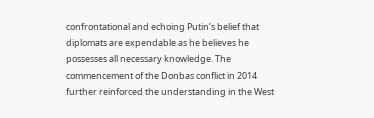confrontational and echoing Putin’s belief that diplomats are expendable as he believes he possesses all necessary knowledge. The commencement of the Donbas conflict in 2014 further reinforced the understanding in the West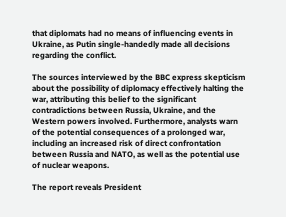that diplomats had no means of influencing events in Ukraine, as Putin single-handedly made all decisions regarding the conflict.

The sources interviewed by the BBC express skepticism about the possibility of diplomacy effectively halting the war, attributing this belief to the significant contradictions between Russia, Ukraine, and the Western powers involved. Furthermore, analysts warn of the potential consequences of a prolonged war, including an increased risk of direct confrontation between Russia and NATO, as well as the potential use of nuclear weapons.

The report reveals President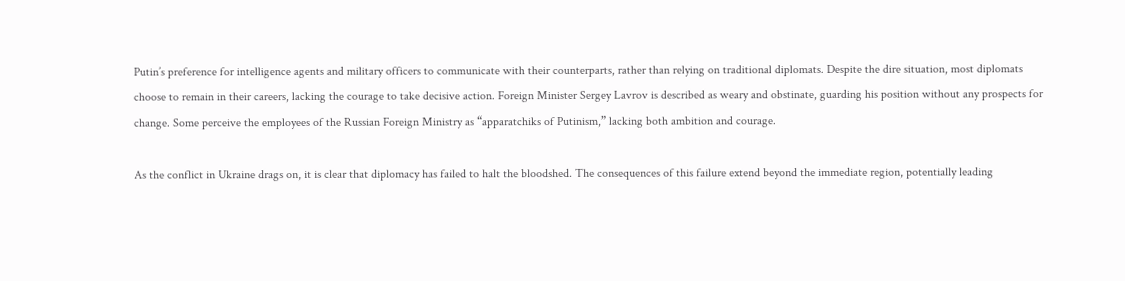Putin’s preference for intelligence agents and military officers to communicate with their counterparts, rather than relying on traditional diplomats. Despite the dire situation, most diplomats choose to remain in their careers, lacking the courage to take decisive action. Foreign Minister Sergey Lavrov is described as weary and obstinate, guarding his position without any prospects for change. Some perceive the employees of the Russian Foreign Ministry as “apparatchiks of Putinism,” lacking both ambition and courage.

As the conflict in Ukraine drags on, it is clear that diplomacy has failed to halt the bloodshed. The consequences of this failure extend beyond the immediate region, potentially leading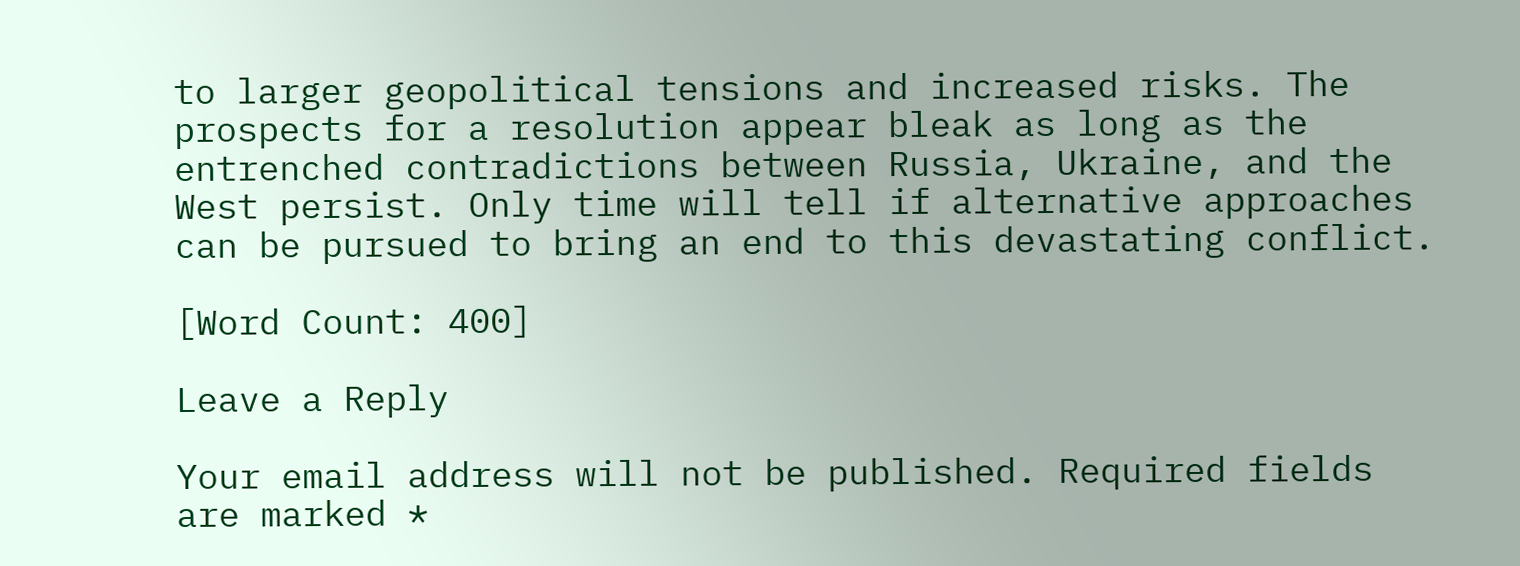to larger geopolitical tensions and increased risks. The prospects for a resolution appear bleak as long as the entrenched contradictions between Russia, Ukraine, and the West persist. Only time will tell if alternative approaches can be pursued to bring an end to this devastating conflict.

[Word Count: 400]

Leave a Reply

Your email address will not be published. Required fields are marked *